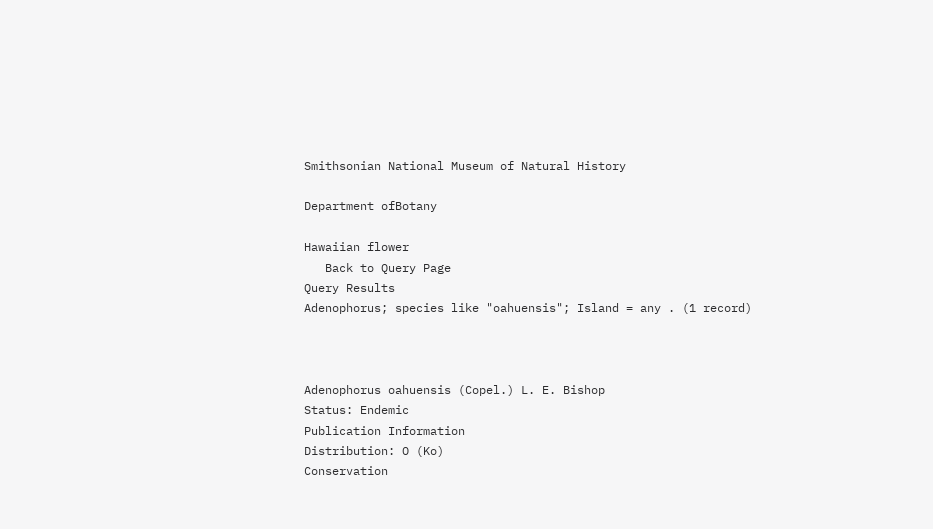Smithsonian National Museum of Natural History

Department ofBotany

Hawaiian flower
   Back to Query Page
Query Results
Adenophorus; species like "oahuensis"; Island = any . (1 record)



Adenophorus oahuensis (Copel.) L. E. Bishop
Status: Endemic
Publication Information
Distribution: O (Ko)
Conservation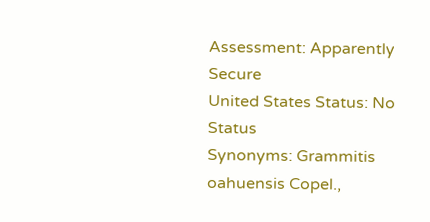Assessment: Apparently Secure
United States Status: No Status
Synonyms: Grammitis oahuensis Copel.,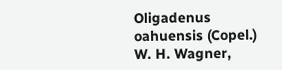Oligadenus oahuensis (Copel.) W. H. Wagner,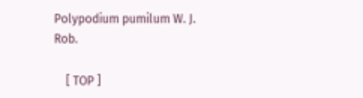Polypodium pumilum W. J. Rob.

    [ TOP ]